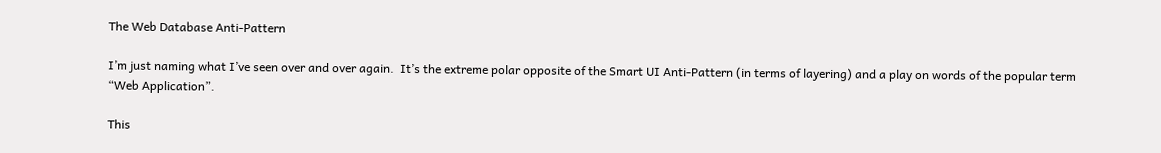The Web Database Anti-Pattern

I’m just naming what I’ve seen over and over again.  It’s the extreme polar opposite of the Smart UI Anti-Pattern (in terms of layering) and a play on words of the popular term “Web Application”.

This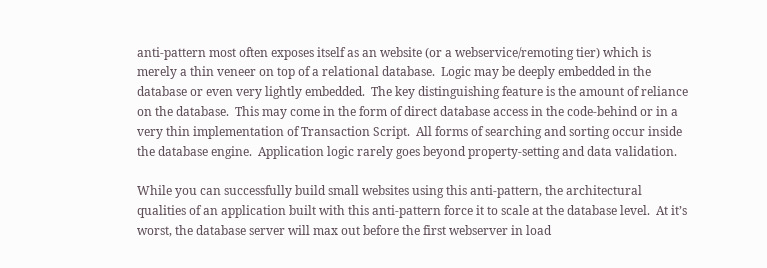anti-pattern most often exposes itself as an website (or a webservice/remoting tier) which is merely a thin veneer on top of a relational database.  Logic may be deeply embedded in the database or even very lightly embedded.  The key distinguishing feature is the amount of reliance on the database.  This may come in the form of direct database access in the code-behind or in a very thin implementation of Transaction Script.  All forms of searching and sorting occur inside the database engine.  Application logic rarely goes beyond property-setting and data validation.

While you can successfully build small websites using this anti-pattern, the architectural qualities of an application built with this anti-pattern force it to scale at the database level.  At it’s worst, the database server will max out before the first webserver in load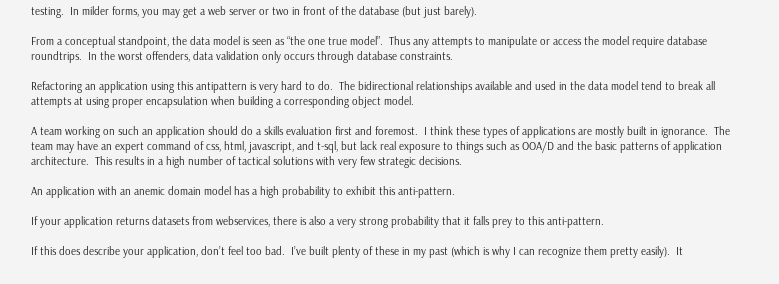testing.  In milder forms, you may get a web server or two in front of the database (but just barely).

From a conceptual standpoint, the data model is seen as “the one true model”.  Thus any attempts to manipulate or access the model require database roundtrips.  In the worst offenders, data validation only occurs through database constraints.

Refactoring an application using this antipattern is very hard to do.  The bidirectional relationships available and used in the data model tend to break all attempts at using proper encapsulation when building a corresponding object model.

A team working on such an application should do a skills evaluation first and foremost.  I think these types of applications are mostly built in ignorance.  The team may have an expert command of css, html, javascript, and t-sql, but lack real exposure to things such as OOA/D and the basic patterns of application architecture.  This results in a high number of tactical solutions with very few strategic decisions.

An application with an anemic domain model has a high probability to exhibit this anti-pattern.

If your application returns datasets from webservices, there is also a very strong probability that it falls prey to this anti-pattern.

If this does describe your application, don’t feel too bad.  I’ve built plenty of these in my past (which is why I can recognize them pretty easily).  It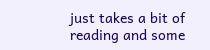just takes a bit of reading and some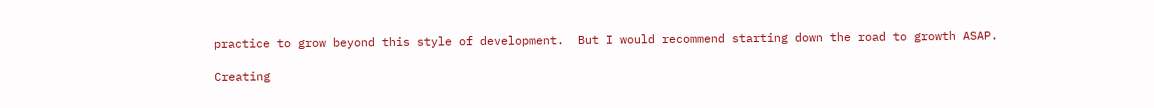practice to grow beyond this style of development.  But I would recommend starting down the road to growth ASAP.

Creating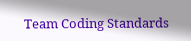Team Coding Standards